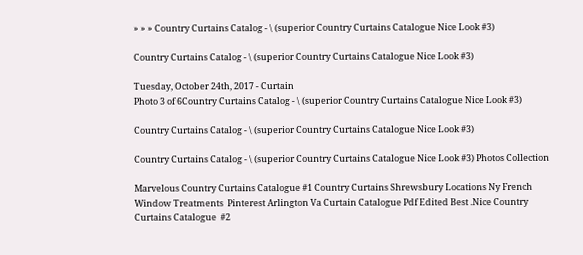» » » Country Curtains Catalog - \ (superior Country Curtains Catalogue Nice Look #3)

Country Curtains Catalog - \ (superior Country Curtains Catalogue Nice Look #3)

Tuesday, October 24th, 2017 - Curtain
Photo 3 of 6Country Curtains Catalog - \ (superior Country Curtains Catalogue Nice Look #3)

Country Curtains Catalog - \ (superior Country Curtains Catalogue Nice Look #3)

Country Curtains Catalog - \ (superior Country Curtains Catalogue Nice Look #3) Photos Collection

Marvelous Country Curtains Catalogue #1 Country Curtains Shrewsbury Locations Ny French Window Treatments  Pinterest Arlington Va Curtain Catalogue Pdf Edited Best .Nice Country Curtains Catalogue  #2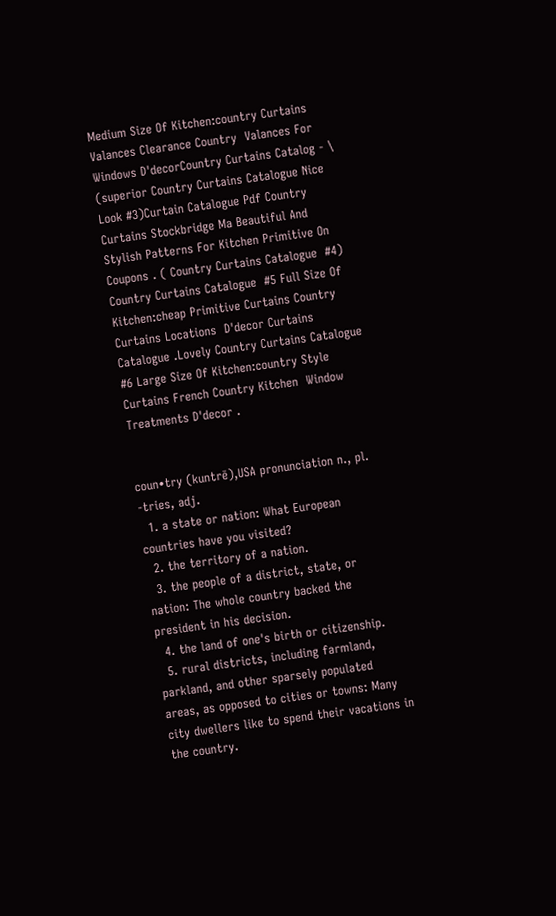Medium Size Of Kitchen:country Curtains Valances Clearance Country  Valances For Windows D'decorCountry Curtains Catalog - \ (superior Country Curtains Catalogue Nice Look #3)Curtain Catalogue Pdf Country Curtains Stockbridge Ma Beautiful And  Stylish Patterns For Kitchen Primitive On Coupons . ( Country Curtains Catalogue  #4) Country Curtains Catalogue  #5 Full Size Of Kitchen:cheap Primitive Curtains Country Curtains Locations  D'decor Curtains Catalogue .Lovely Country Curtains Catalogue  #6 Large Size Of Kitchen:country Style Curtains French Country Kitchen  Window Treatments D'decor .


coun•try (kuntrē),USA pronunciation n., pl.  -tries, adj.
  1. a state or nation: What European countries have you visited?
  2. the territory of a nation.
  3. the people of a district, state, or nation: The whole country backed the president in his decision.
  4. the land of one's birth or citizenship.
  5. rural districts, including farmland, parkland, and other sparsely populated areas, as opposed to cities or towns: Many city dwellers like to spend their vacations in the country.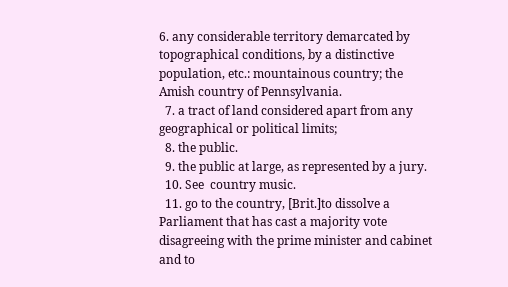6. any considerable territory demarcated by topographical conditions, by a distinctive population, etc.: mountainous country; the Amish country of Pennsylvania.
  7. a tract of land considered apart from any geographical or political limits;
  8. the public.
  9. the public at large, as represented by a jury.
  10. See  country music.
  11. go to the country, [Brit.]to dissolve a Parliament that has cast a majority vote disagreeing with the prime minister and cabinet and to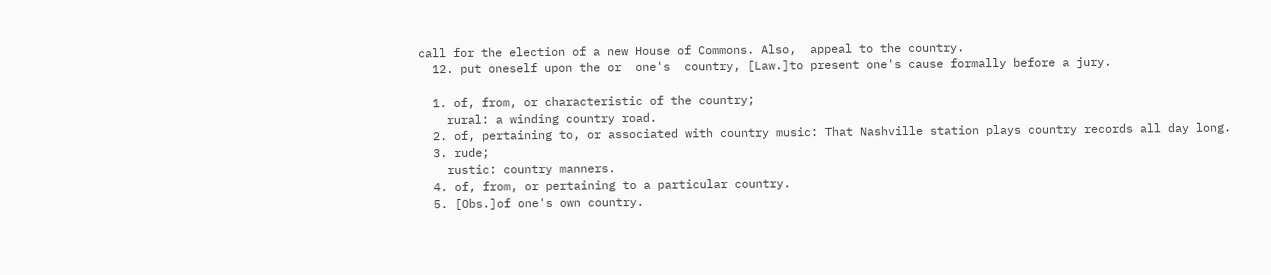call for the election of a new House of Commons. Also,  appeal to the country.
  12. put oneself upon the or  one's  country, [Law.]to present one's cause formally before a jury.

  1. of, from, or characteristic of the country;
    rural: a winding country road.
  2. of, pertaining to, or associated with country music: That Nashville station plays country records all day long.
  3. rude;
    rustic: country manners.
  4. of, from, or pertaining to a particular country.
  5. [Obs.]of one's own country.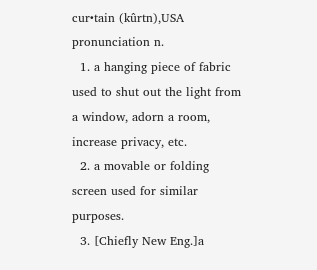cur•tain (kûrtn),USA pronunciation n.
  1. a hanging piece of fabric used to shut out the light from a window, adorn a room, increase privacy, etc.
  2. a movable or folding screen used for similar purposes.
  3. [Chiefly New Eng.]a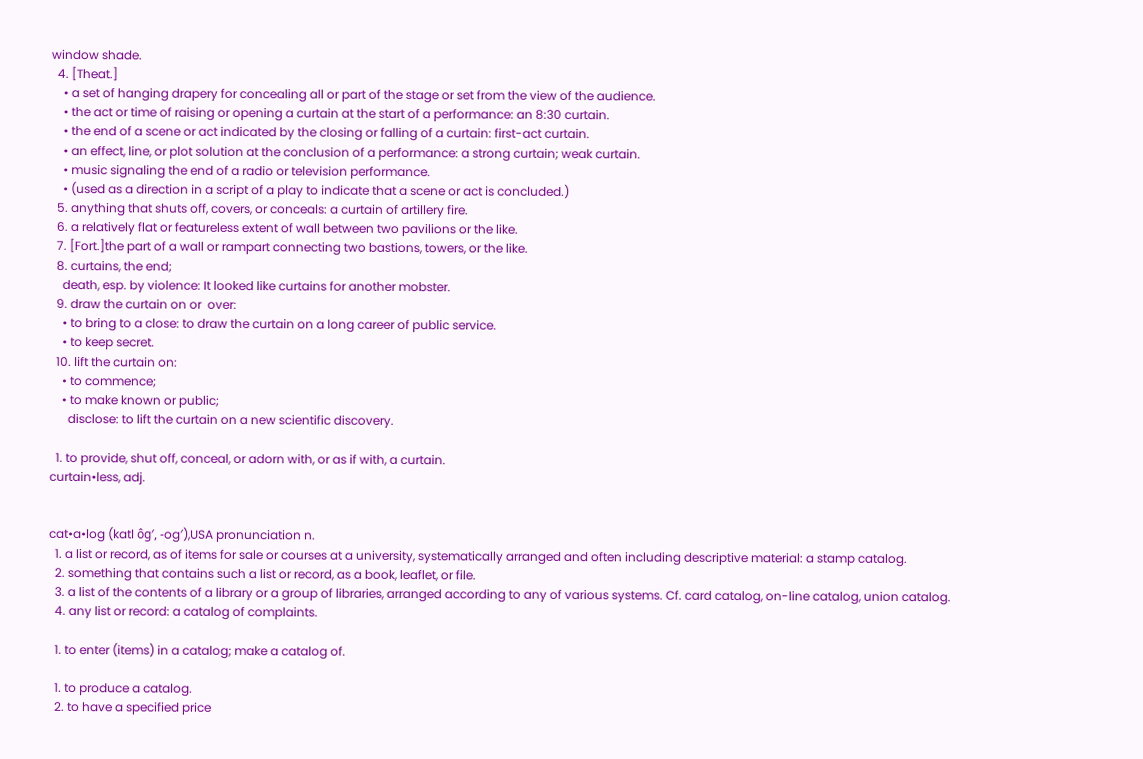window shade.
  4. [Theat.]
    • a set of hanging drapery for concealing all or part of the stage or set from the view of the audience.
    • the act or time of raising or opening a curtain at the start of a performance: an 8:30 curtain.
    • the end of a scene or act indicated by the closing or falling of a curtain: first-act curtain.
    • an effect, line, or plot solution at the conclusion of a performance: a strong curtain; weak curtain.
    • music signaling the end of a radio or television performance.
    • (used as a direction in a script of a play to indicate that a scene or act is concluded.)
  5. anything that shuts off, covers, or conceals: a curtain of artillery fire.
  6. a relatively flat or featureless extent of wall between two pavilions or the like.
  7. [Fort.]the part of a wall or rampart connecting two bastions, towers, or the like.
  8. curtains, the end;
    death, esp. by violence: It looked like curtains for another mobster.
  9. draw the curtain on or  over:
    • to bring to a close: to draw the curtain on a long career of public service.
    • to keep secret.
  10. lift the curtain on:
    • to commence;
    • to make known or public;
      disclose: to lift the curtain on a new scientific discovery.

  1. to provide, shut off, conceal, or adorn with, or as if with, a curtain.
curtain•less, adj.


cat•a•log (katl ôg′, -og′),USA pronunciation n.
  1. a list or record, as of items for sale or courses at a university, systematically arranged and often including descriptive material: a stamp catalog.
  2. something that contains such a list or record, as a book, leaflet, or file.
  3. a list of the contents of a library or a group of libraries, arranged according to any of various systems. Cf. card catalog, on-line catalog, union catalog.
  4. any list or record: a catalog of complaints.

  1. to enter (items) in a catalog; make a catalog of.

  1. to produce a catalog.
  2. to have a specified price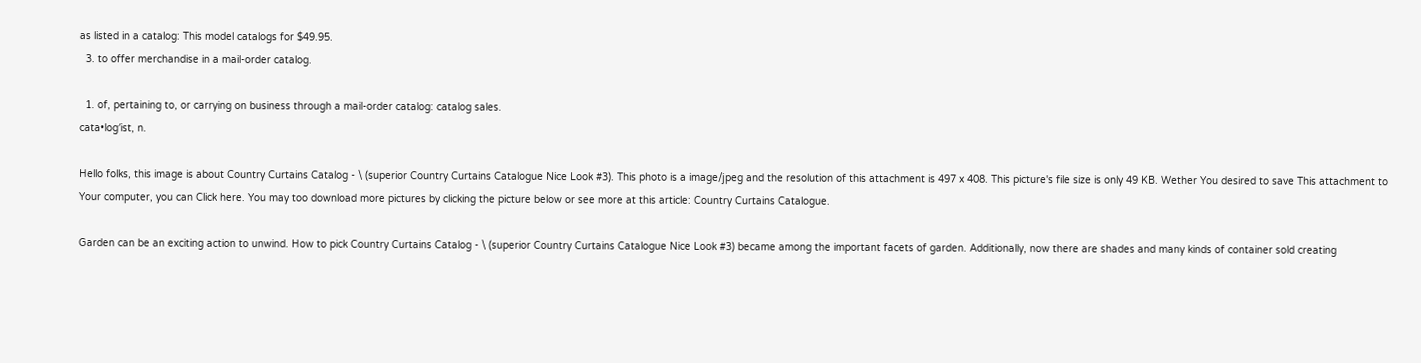as listed in a catalog: This model catalogs for $49.95.
  3. to offer merchandise in a mail-order catalog.

  1. of, pertaining to, or carrying on business through a mail-order catalog: catalog sales.
cata•log′ist, n.

Hello folks, this image is about Country Curtains Catalog - \ (superior Country Curtains Catalogue Nice Look #3). This photo is a image/jpeg and the resolution of this attachment is 497 x 408. This picture's file size is only 49 KB. Wether You desired to save This attachment to Your computer, you can Click here. You may too download more pictures by clicking the picture below or see more at this article: Country Curtains Catalogue.

Garden can be an exciting action to unwind. How to pick Country Curtains Catalog - \ (superior Country Curtains Catalogue Nice Look #3) became among the important facets of garden. Additionally, now there are shades and many kinds of container sold creating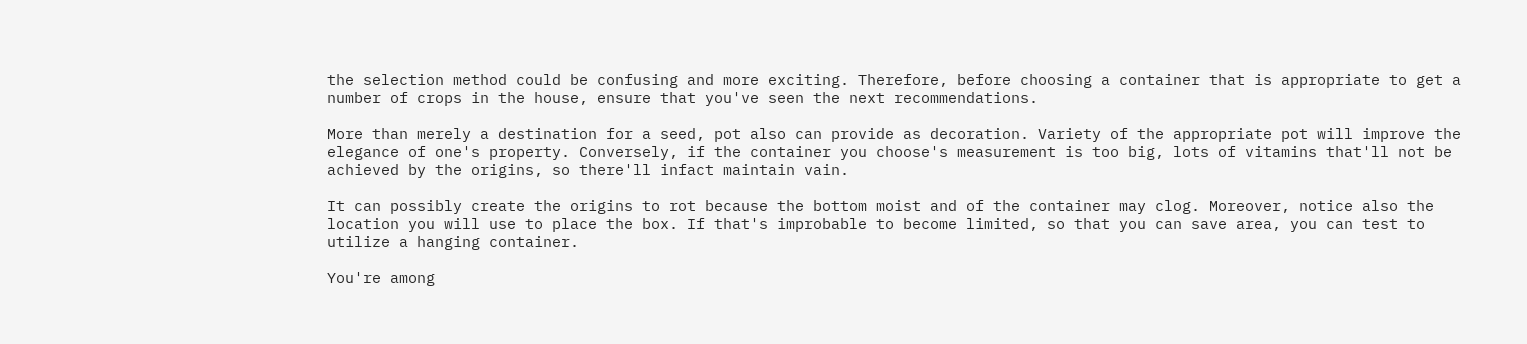the selection method could be confusing and more exciting. Therefore, before choosing a container that is appropriate to get a number of crops in the house, ensure that you've seen the next recommendations.

More than merely a destination for a seed, pot also can provide as decoration. Variety of the appropriate pot will improve the elegance of one's property. Conversely, if the container you choose's measurement is too big, lots of vitamins that'll not be achieved by the origins, so there'll infact maintain vain.

It can possibly create the origins to rot because the bottom moist and of the container may clog. Moreover, notice also the location you will use to place the box. If that's improbable to become limited, so that you can save area, you can test to utilize a hanging container.

You're among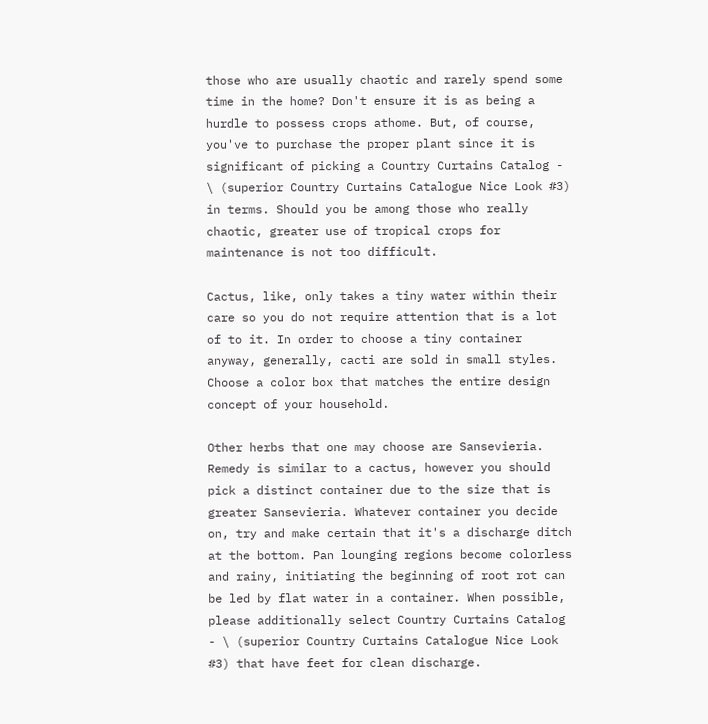those who are usually chaotic and rarely spend some time in the home? Don't ensure it is as being a hurdle to possess crops athome. But, of course, you've to purchase the proper plant since it is significant of picking a Country Curtains Catalog - \ (superior Country Curtains Catalogue Nice Look #3) in terms. Should you be among those who really chaotic, greater use of tropical crops for maintenance is not too difficult.

Cactus, like, only takes a tiny water within their care so you do not require attention that is a lot of to it. In order to choose a tiny container anyway, generally, cacti are sold in small styles. Choose a color box that matches the entire design concept of your household.

Other herbs that one may choose are Sansevieria. Remedy is similar to a cactus, however you should pick a distinct container due to the size that is greater Sansevieria. Whatever container you decide on, try and make certain that it's a discharge ditch at the bottom. Pan lounging regions become colorless and rainy, initiating the beginning of root rot can be led by flat water in a container. When possible, please additionally select Country Curtains Catalog - \ (superior Country Curtains Catalogue Nice Look #3) that have feet for clean discharge.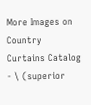More Images on Country Curtains Catalog - \ (superior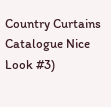Country Curtains Catalogue Nice Look #3)